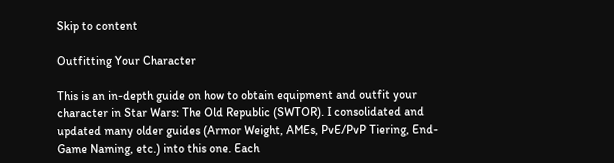Skip to content

Outfitting Your Character

This is an in-depth guide on how to obtain equipment and outfit your character in Star Wars: The Old Republic (SWTOR). I consolidated and updated many older guides (Armor Weight, AMEs, PvE/PvP Tiering, End-Game Naming, etc.) into this one. Each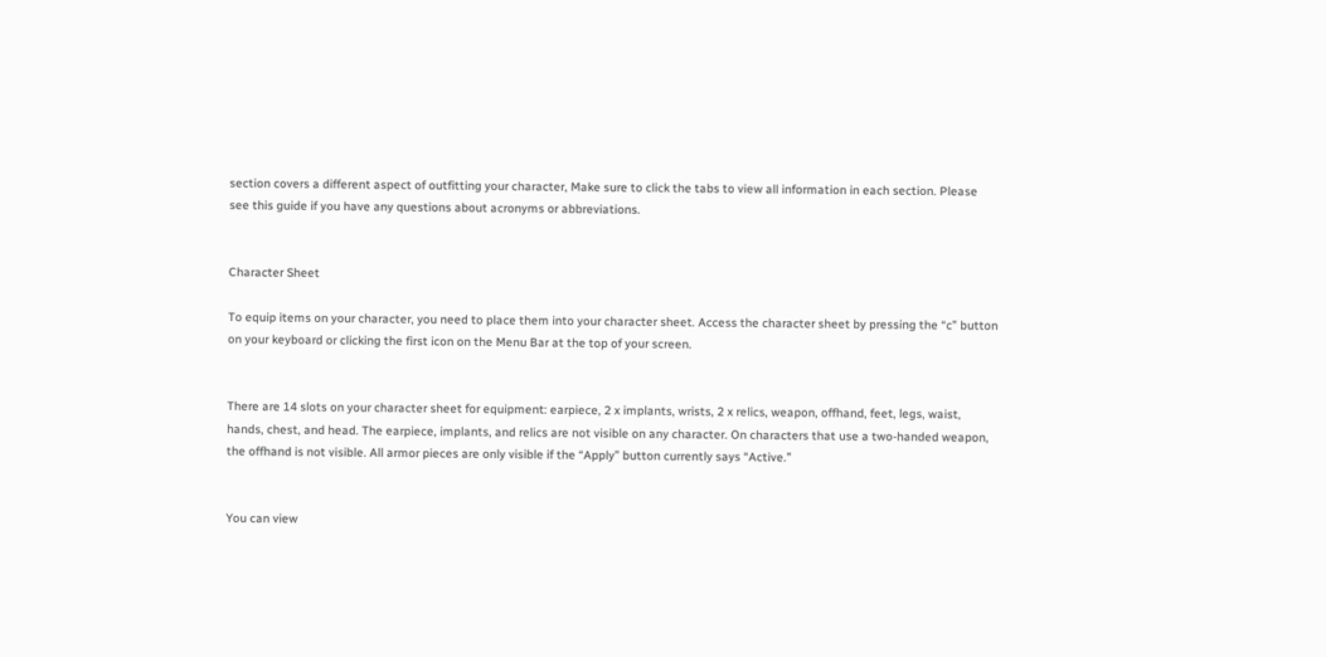section covers a different aspect of outfitting your character, Make sure to click the tabs to view all information in each section. Please see this guide if you have any questions about acronyms or abbreviations.


Character Sheet

To equip items on your character, you need to place them into your character sheet. Access the character sheet by pressing the “c” button on your keyboard or clicking the first icon on the Menu Bar at the top of your screen.


There are 14 slots on your character sheet for equipment: earpiece, 2 x implants, wrists, 2 x relics, weapon, offhand, feet, legs, waist, hands, chest, and head. The earpiece, implants, and relics are not visible on any character. On characters that use a two-handed weapon, the offhand is not visible. All armor pieces are only visible if the “Apply” button currently says “Active.”


You can view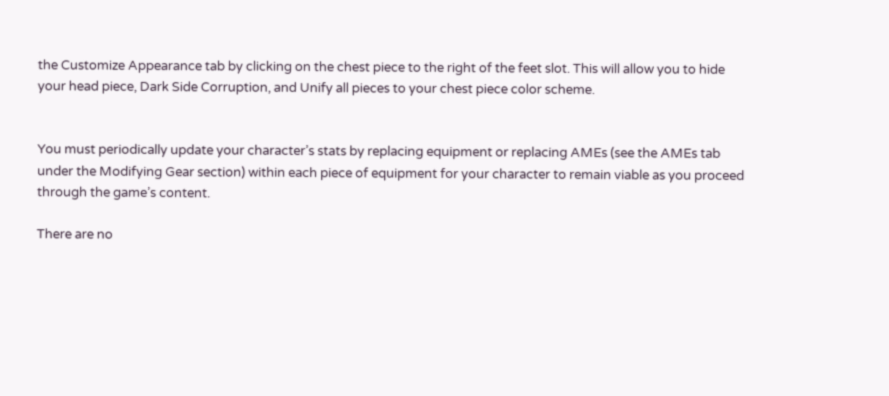the Customize Appearance tab by clicking on the chest piece to the right of the feet slot. This will allow you to hide your head piece, Dark Side Corruption, and Unify all pieces to your chest piece color scheme.


You must periodically update your character’s stats by replacing equipment or replacing AMEs (see the AMEs tab under the Modifying Gear section) within each piece of equipment for your character to remain viable as you proceed through the game’s content.

There are no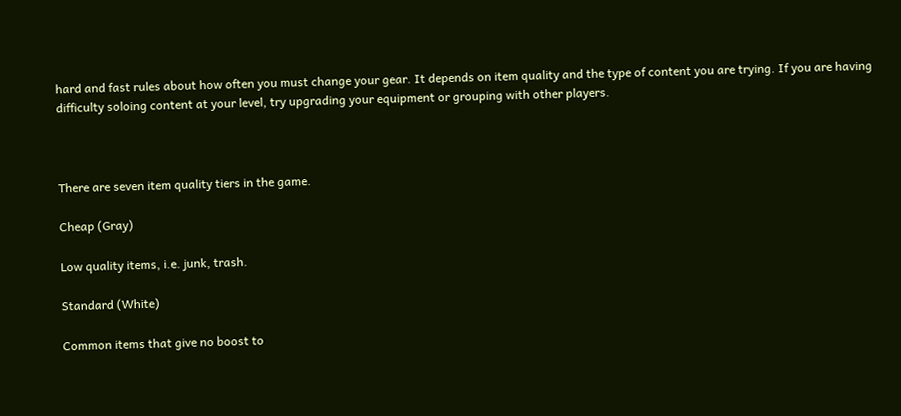hard and fast rules about how often you must change your gear. It depends on item quality and the type of content you are trying. If you are having difficulty soloing content at your level, try upgrading your equipment or grouping with other players.



There are seven item quality tiers in the game.

Cheap (Gray)

Low quality items, i.e. junk, trash.

Standard (White)

Common items that give no boost to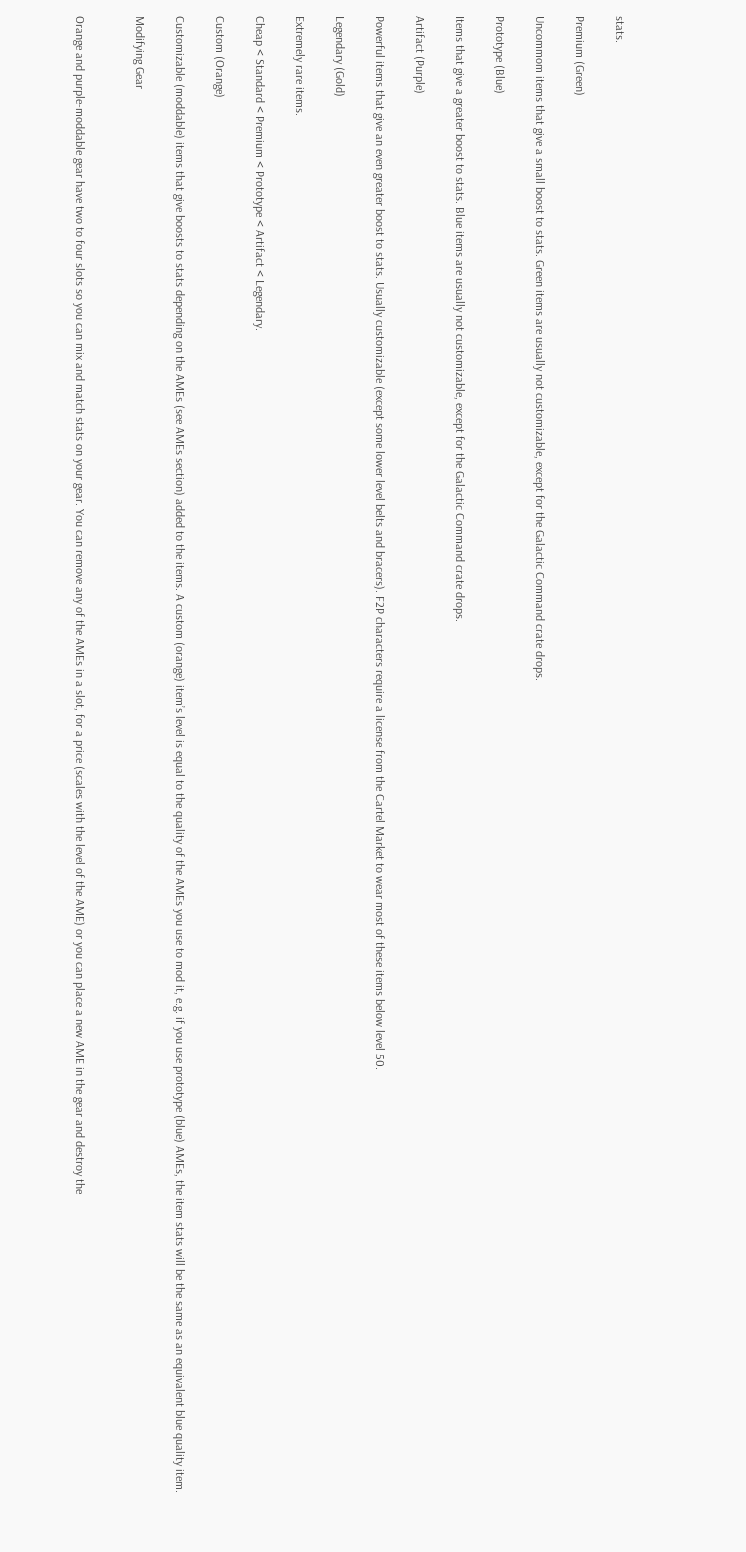stats.

Premium (Green)

Uncommom items that give a small boost to stats. Green items are usually not customizable, except for the Galactic Command crate drops.

Prototype (Blue)

Items that give a greater boost to stats. Blue items are usually not customizable, except for the Galactic Command crate drops.

Artifact (Purple)

Powerful items that give an even greater boost to stats. Usually customizable (except some lower level belts and bracers). F2P characters require a license from the Cartel Market to wear most of these items below level 50.

Legendary (Gold)

Extremely rare items.

Cheap < Standard < Premium < Prototype < Artifact < Legendary.

Custom (Orange)

Customizable (moddable) items that give boosts to stats depending on the AMEs (see AMEs section) added to the items. A custom (orange) item’s level is equal to the quality of the AMEs you use to mod it, e.g. if you use prototype (blue) AMEs, the item stats will be the same as an equivalent blue quality item.

Modifying Gear


Orange and purple-moddable gear have two to four slots so you can mix and match stats on your gear. You can remove any of the AMEs in a slot, for a price (scales with the level of the AME) or you can place a new AME in the gear and destroy the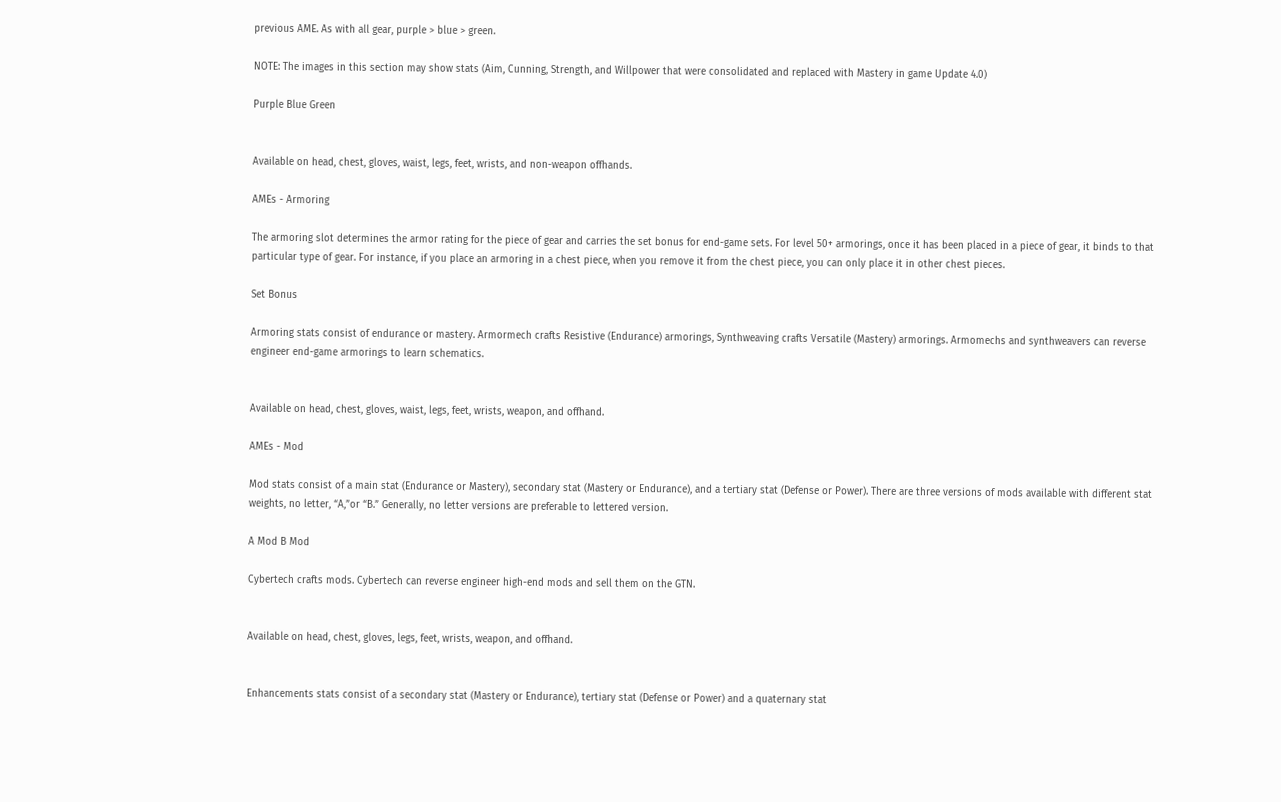previous AME. As with all gear, purple > blue > green.

NOTE: The images in this section may show stats (Aim, Cunning, Strength, and Willpower that were consolidated and replaced with Mastery in game Update 4.0)

Purple Blue Green


Available on head, chest, gloves, waist, legs, feet, wrists, and non-weapon offhands.

AMEs - Armoring

The armoring slot determines the armor rating for the piece of gear and carries the set bonus for end-game sets. For level 50+ armorings, once it has been placed in a piece of gear, it binds to that particular type of gear. For instance, if you place an armoring in a chest piece, when you remove it from the chest piece, you can only place it in other chest pieces.

Set Bonus

Armoring stats consist of endurance or mastery. Armormech crafts Resistive (Endurance) armorings, Synthweaving crafts Versatile (Mastery) armorings. Armomechs and synthweavers can reverse engineer end-game armorings to learn schematics.


Available on head, chest, gloves, waist, legs, feet, wrists, weapon, and offhand.

AMEs - Mod

Mod stats consist of a main stat (Endurance or Mastery), secondary stat (Mastery or Endurance), and a tertiary stat (Defense or Power). There are three versions of mods available with different stat weights, no letter, “A,”or “B.” Generally, no letter versions are preferable to lettered version.

A Mod B Mod

Cybertech crafts mods. Cybertech can reverse engineer high-end mods and sell them on the GTN.


Available on head, chest, gloves, legs, feet, wrists, weapon, and offhand.


Enhancements stats consist of a secondary stat (Mastery or Endurance), tertiary stat (Defense or Power) and a quaternary stat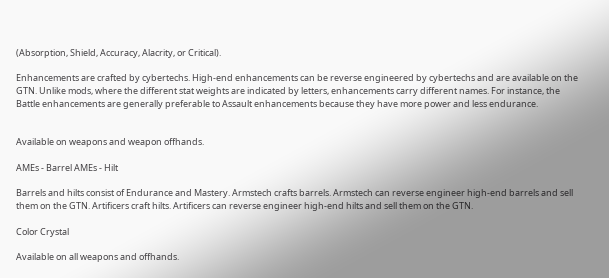(Absorption, Shield, Accuracy, Alacrity, or Critical).

Enhancements are crafted by cybertechs. High-end enhancements can be reverse engineered by cybertechs and are available on the GTN. Unlike mods, where the different stat weights are indicated by letters, enhancements carry different names. For instance, the Battle enhancements are generally preferable to Assault enhancements because they have more power and less endurance.


Available on weapons and weapon offhands.

AMEs - Barrel AMEs - Hilt

Barrels and hilts consist of Endurance and Mastery. Armstech crafts barrels. Armstech can reverse engineer high-end barrels and sell them on the GTN. Artificers craft hilts. Artificers can reverse engineer high-end hilts and sell them on the GTN.

Color Crystal

Available on all weapons and offhands.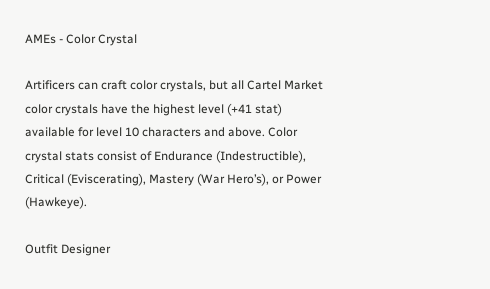AMEs - Color Crystal

Artificers can craft color crystals, but all Cartel Market color crystals have the highest level (+41 stat) available for level 10 characters and above. Color crystal stats consist of Endurance (Indestructible), Critical (Eviscerating), Mastery (War Hero’s), or Power (Hawkeye).

Outfit Designer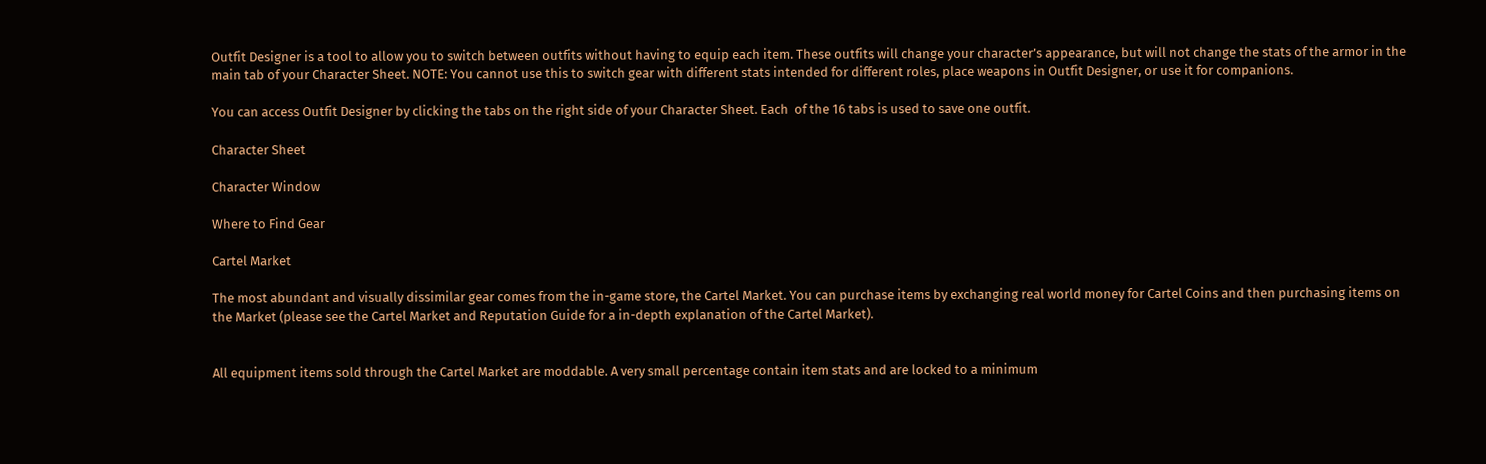Outfit Designer is a tool to allow you to switch between outfits without having to equip each item. These outfits will change your character’s appearance, but will not change the stats of the armor in the main tab of your Character Sheet. NOTE: You cannot use this to switch gear with different stats intended for different roles, place weapons in Outfit Designer, or use it for companions.

You can access Outfit Designer by clicking the tabs on the right side of your Character Sheet. Each  of the 16 tabs is used to save one outfit.

Character Sheet

Character Window

Where to Find Gear

Cartel Market

The most abundant and visually dissimilar gear comes from the in-game store, the Cartel Market. You can purchase items by exchanging real world money for Cartel Coins and then purchasing items on the Market (please see the Cartel Market and Reputation Guide for a in-depth explanation of the Cartel Market).


All equipment items sold through the Cartel Market are moddable. A very small percentage contain item stats and are locked to a minimum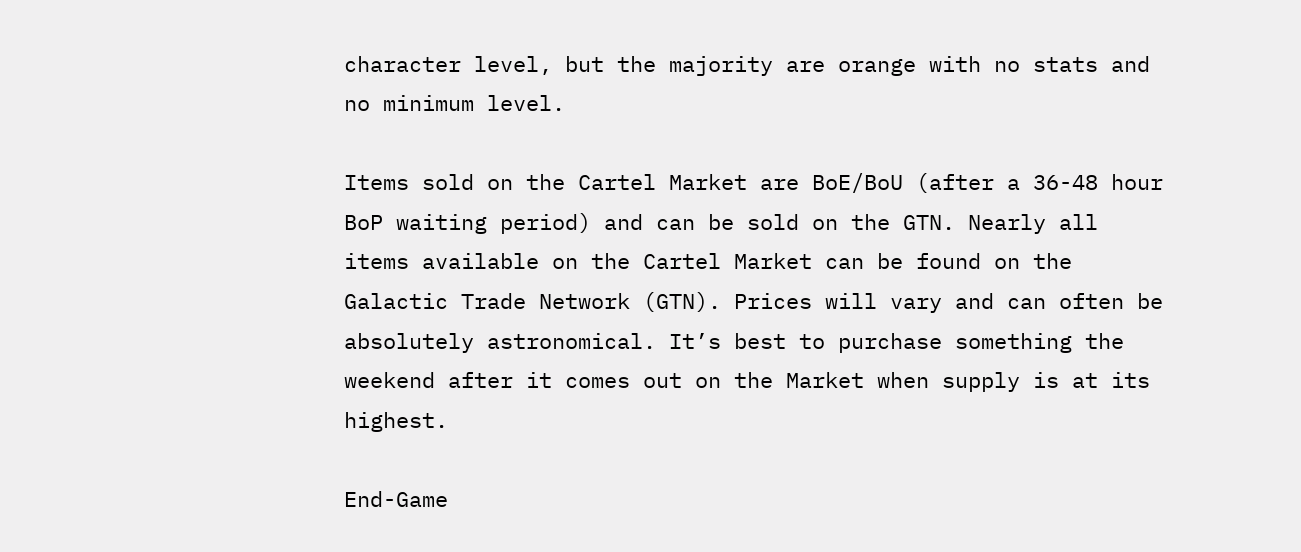character level, but the majority are orange with no stats and no minimum level.

Items sold on the Cartel Market are BoE/BoU (after a 36-48 hour BoP waiting period) and can be sold on the GTN. Nearly all items available on the Cartel Market can be found on the Galactic Trade Network (GTN). Prices will vary and can often be absolutely astronomical. It’s best to purchase something the weekend after it comes out on the Market when supply is at its highest.

End-Game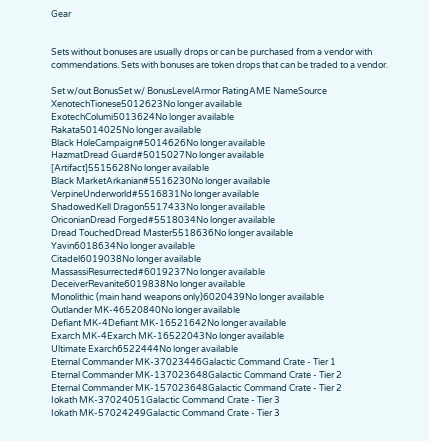Gear


Sets without bonuses are usually drops or can be purchased from a vendor with commendations. Sets with bonuses are token drops that can be traded to a vendor.

Set w/out BonusSet w/ BonusLevelArmor RatingAME NameSource
XenotechTionese5012623No longer available
ExotechColumi5013624No longer available
Rakata5014025No longer available
Black HoleCampaign#5014626No longer available
HazmatDread Guard#5015027No longer available
[Artifact]5515628No longer available
Black MarketArkanian#5516230No longer available
VerpineUnderworld#5516831No longer available
ShadowedKell Dragon5517433No longer available
OriconianDread Forged#5518034No longer available
Dread TouchedDread Master5518636No longer available
Yavin6018634No longer available
Citadel6019038No longer available
MassassiResurrected#6019237No longer available
DeceiverRevanite6019838No longer available
Monolithic (main hand weapons only)6020439No longer available
Outlander MK-46520840No longer available
Defiant MK-4Defiant MK-16521642No longer available
Exarch MK-4Exarch MK-16522043No longer available
Ultimate Exarch6522444No longer available
Eternal Commander MK-37023446Galactic Command Crate - Tier 1
Eternal Commander MK-137023648Galactic Command Crate - Tier 2
Eternal Commander MK-157023648Galactic Command Crate - Tier 2
Iokath MK-37024051Galactic Command Crate - Tier 3
Iokath MK-57024249Galactic Command Crate - Tier 3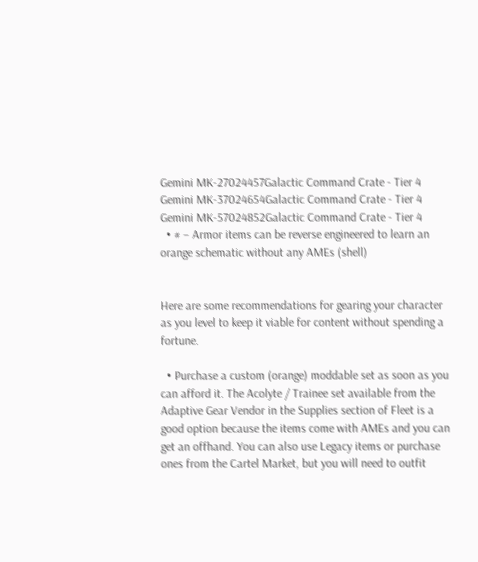Gemini MK-27024457Galactic Command Crate - Tier 4
Gemini MK-37024654Galactic Command Crate - Tier 4
Gemini MK-57024852Galactic Command Crate - Tier 4
  • # – Armor items can be reverse engineered to learn an orange schematic without any AMEs (shell)


Here are some recommendations for gearing your character as you level to keep it viable for content without spending a fortune.

  • Purchase a custom (orange) moddable set as soon as you can afford it. The Acolyte / Trainee set available from the Adaptive Gear Vendor in the Supplies section of Fleet is a good option because the items come with AMEs and you can get an offhand. You can also use Legacy items or purchase ones from the Cartel Market, but you will need to outfit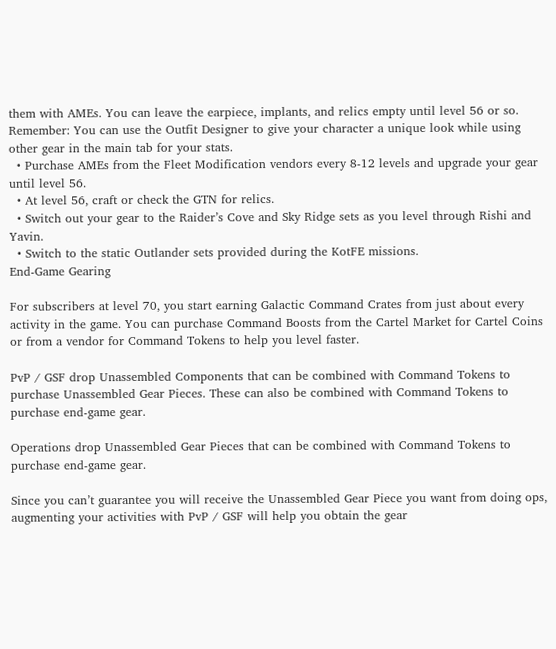them with AMEs. You can leave the earpiece, implants, and relics empty until level 56 or so. Remember: You can use the Outfit Designer to give your character a unique look while using other gear in the main tab for your stats.
  • Purchase AMEs from the Fleet Modification vendors every 8-12 levels and upgrade your gear until level 56.
  • At level 56, craft or check the GTN for relics.
  • Switch out your gear to the Raider’s Cove and Sky Ridge sets as you level through Rishi and Yavin.
  • Switch to the static Outlander sets provided during the KotFE missions.
End-Game Gearing

For subscribers at level 70, you start earning Galactic Command Crates from just about every activity in the game. You can purchase Command Boosts from the Cartel Market for Cartel Coins or from a vendor for Command Tokens to help you level faster.

PvP / GSF drop Unassembled Components that can be combined with Command Tokens to purchase Unassembled Gear Pieces. These can also be combined with Command Tokens to purchase end-game gear.

Operations drop Unassembled Gear Pieces that can be combined with Command Tokens to purchase end-game gear.

Since you can’t guarantee you will receive the Unassembled Gear Piece you want from doing ops, augmenting your activities with PvP / GSF will help you obtain the gear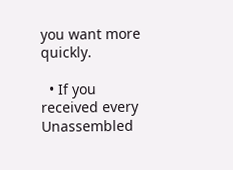you want more quickly.

  • If you received every Unassembled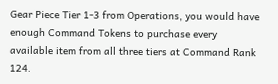Gear Piece Tier 1-3 from Operations, you would have enough Command Tokens to purchase every available item from all three tiers at Command Rank 124.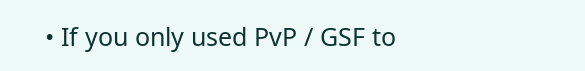• If you only used PvP / GSF to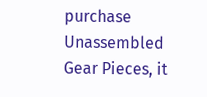purchase Unassembled Gear Pieces, it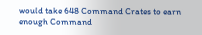would take 648 Command Crates to earn enough Command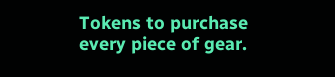Tokens to purchase every piece of gear.